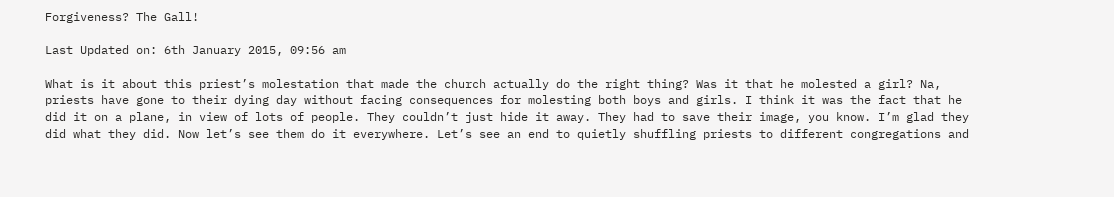Forgiveness? The Gall!

Last Updated on: 6th January 2015, 09:56 am

What is it about this priest’s molestation that made the church actually do the right thing? Was it that he molested a girl? Na, priests have gone to their dying day without facing consequences for molesting both boys and girls. I think it was the fact that he did it on a plane, in view of lots of people. They couldn’t just hide it away. They had to save their image, you know. I’m glad they did what they did. Now let’s see them do it everywhere. Let’s see an end to quietly shuffling priests to different congregations and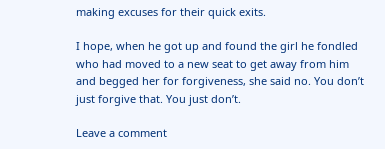making excuses for their quick exits.

I hope, when he got up and found the girl he fondled who had moved to a new seat to get away from him and begged her for forgiveness, she said no. You don’t just forgive that. You just don’t.

Leave a comment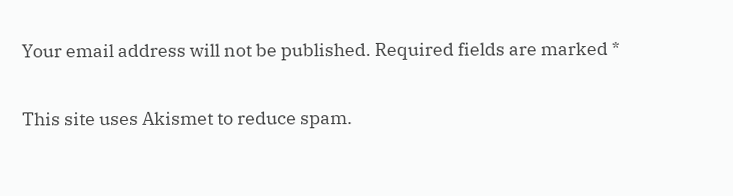Your email address will not be published. Required fields are marked *

This site uses Akismet to reduce spam.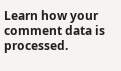Learn how your comment data is processed.